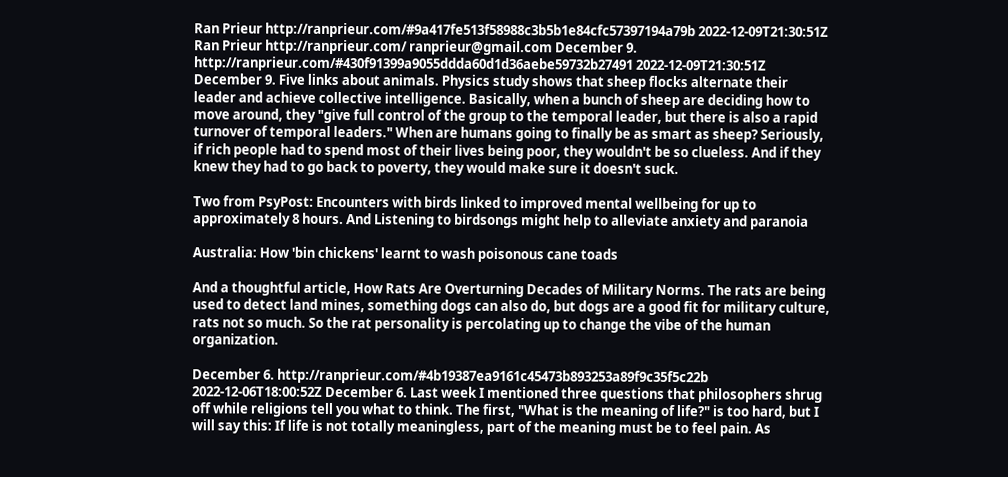Ran Prieur http://ranprieur.com/#9a417fe513f58988c3b5b1e84cfc57397194a79b 2022-12-09T21:30:51Z Ran Prieur http://ranprieur.com/ ranprieur@gmail.com December 9. http://ranprieur.com/#430f91399a9055ddda60d1d36aebe59732b27491 2022-12-09T21:30:51Z December 9. Five links about animals. Physics study shows that sheep flocks alternate their leader and achieve collective intelligence. Basically, when a bunch of sheep are deciding how to move around, they "give full control of the group to the temporal leader, but there is also a rapid turnover of temporal leaders." When are humans going to finally be as smart as sheep? Seriously, if rich people had to spend most of their lives being poor, they wouldn't be so clueless. And if they knew they had to go back to poverty, they would make sure it doesn't suck.

Two from PsyPost: Encounters with birds linked to improved mental wellbeing for up to approximately 8 hours. And Listening to birdsongs might help to alleviate anxiety and paranoia

Australia: How 'bin chickens' learnt to wash poisonous cane toads

And a thoughtful article, How Rats Are Overturning Decades of Military Norms. The rats are being used to detect land mines, something dogs can also do, but dogs are a good fit for military culture, rats not so much. So the rat personality is percolating up to change the vibe of the human organization.

December 6. http://ranprieur.com/#4b19387ea9161c45473b893253a89f9c35f5c22b 2022-12-06T18:00:52Z December 6. Last week I mentioned three questions that philosophers shrug off while religions tell you what to think. The first, "What is the meaning of life?" is too hard, but I will say this: If life is not totally meaningless, part of the meaning must be to feel pain. As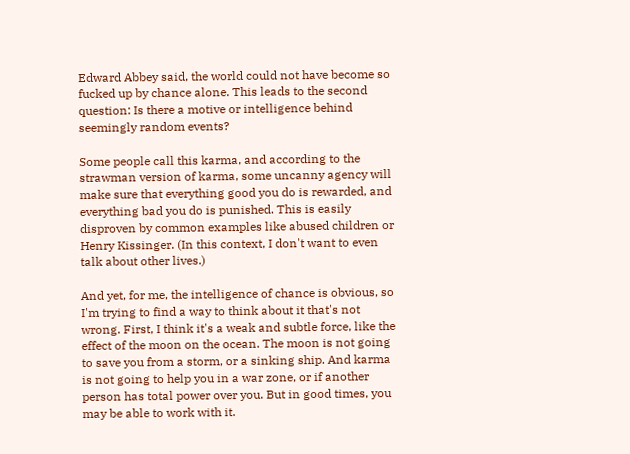Edward Abbey said, the world could not have become so fucked up by chance alone. This leads to the second question: Is there a motive or intelligence behind seemingly random events?

Some people call this karma, and according to the strawman version of karma, some uncanny agency will make sure that everything good you do is rewarded, and everything bad you do is punished. This is easily disproven by common examples like abused children or Henry Kissinger. (In this context, I don't want to even talk about other lives.)

And yet, for me, the intelligence of chance is obvious, so I'm trying to find a way to think about it that's not wrong. First, I think it's a weak and subtle force, like the effect of the moon on the ocean. The moon is not going to save you from a storm, or a sinking ship. And karma is not going to help you in a war zone, or if another person has total power over you. But in good times, you may be able to work with it.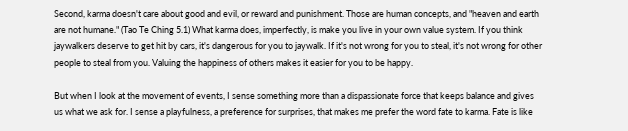Second, karma doesn't care about good and evil, or reward and punishment. Those are human concepts, and "heaven and earth are not humane." (Tao Te Ching 5.1) What karma does, imperfectly, is make you live in your own value system. If you think jaywalkers deserve to get hit by cars, it's dangerous for you to jaywalk. If it's not wrong for you to steal, it's not wrong for other people to steal from you. Valuing the happiness of others makes it easier for you to be happy.

But when I look at the movement of events, I sense something more than a dispassionate force that keeps balance and gives us what we ask for. I sense a playfulness, a preference for surprises, that makes me prefer the word fate to karma. Fate is like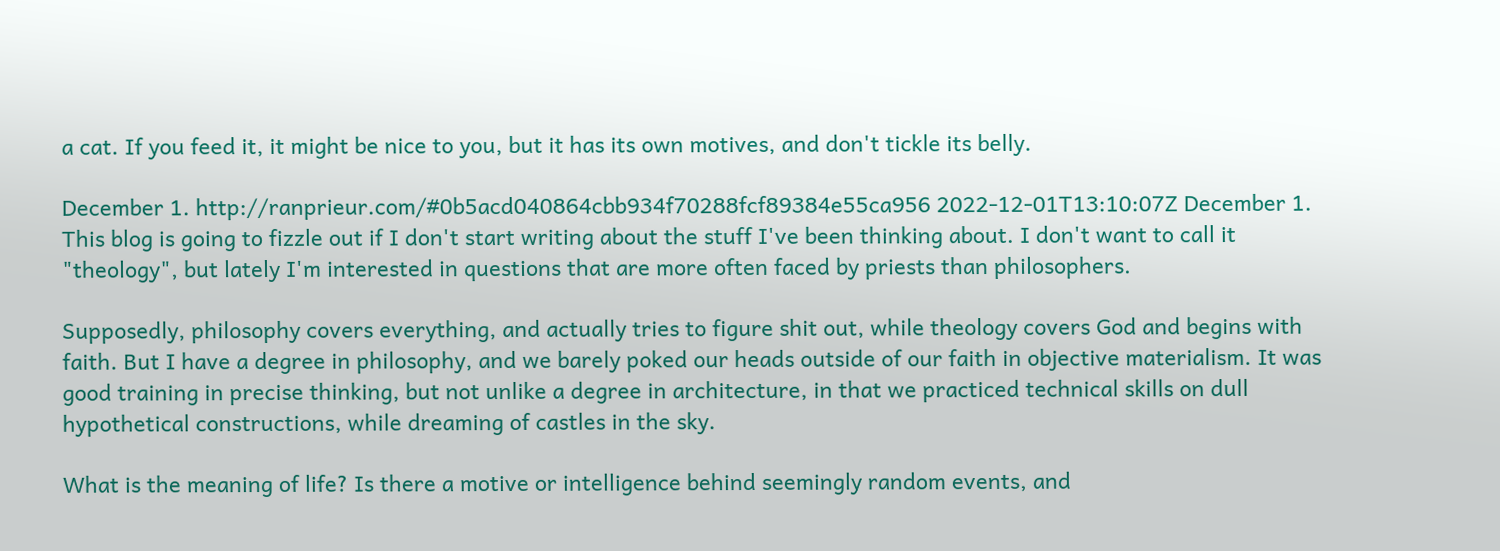a cat. If you feed it, it might be nice to you, but it has its own motives, and don't tickle its belly.

December 1. http://ranprieur.com/#0b5acd040864cbb934f70288fcf89384e55ca956 2022-12-01T13:10:07Z December 1. This blog is going to fizzle out if I don't start writing about the stuff I've been thinking about. I don't want to call it "theology", but lately I'm interested in questions that are more often faced by priests than philosophers.

Supposedly, philosophy covers everything, and actually tries to figure shit out, while theology covers God and begins with faith. But I have a degree in philosophy, and we barely poked our heads outside of our faith in objective materialism. It was good training in precise thinking, but not unlike a degree in architecture, in that we practiced technical skills on dull hypothetical constructions, while dreaming of castles in the sky.

What is the meaning of life? Is there a motive or intelligence behind seemingly random events, and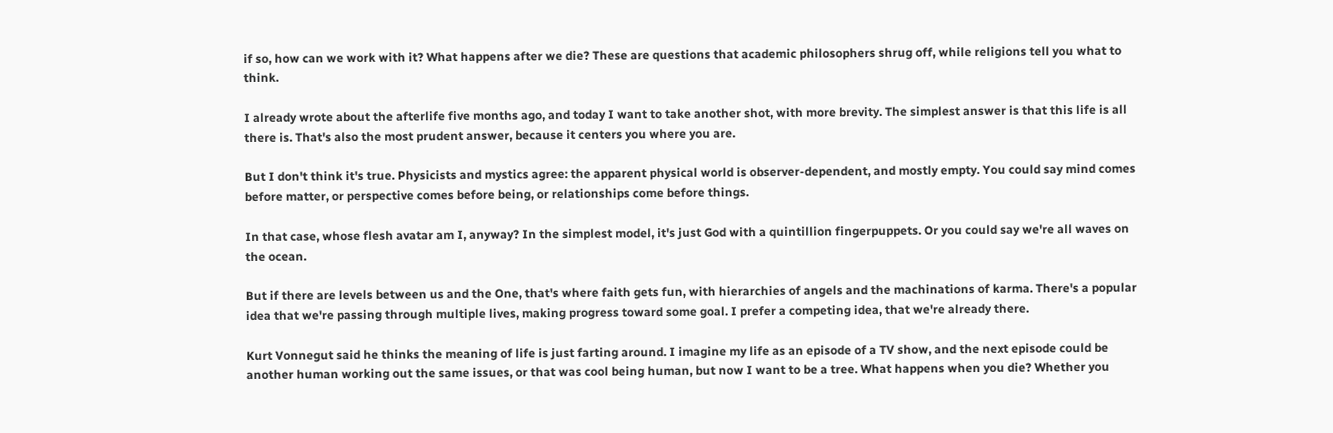if so, how can we work with it? What happens after we die? These are questions that academic philosophers shrug off, while religions tell you what to think.

I already wrote about the afterlife five months ago, and today I want to take another shot, with more brevity. The simplest answer is that this life is all there is. That's also the most prudent answer, because it centers you where you are.

But I don't think it's true. Physicists and mystics agree: the apparent physical world is observer-dependent, and mostly empty. You could say mind comes before matter, or perspective comes before being, or relationships come before things.

In that case, whose flesh avatar am I, anyway? In the simplest model, it's just God with a quintillion fingerpuppets. Or you could say we're all waves on the ocean.

But if there are levels between us and the One, that's where faith gets fun, with hierarchies of angels and the machinations of karma. There's a popular idea that we're passing through multiple lives, making progress toward some goal. I prefer a competing idea, that we're already there.

Kurt Vonnegut said he thinks the meaning of life is just farting around. I imagine my life as an episode of a TV show, and the next episode could be another human working out the same issues, or that was cool being human, but now I want to be a tree. What happens when you die? Whether you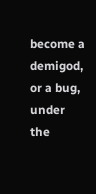become a demigod, or a bug, under the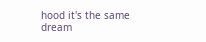hood it's the same dream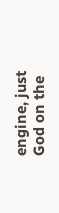engine, just God on the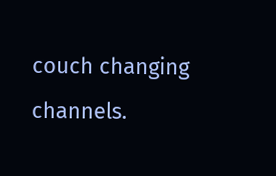couch changing channels.